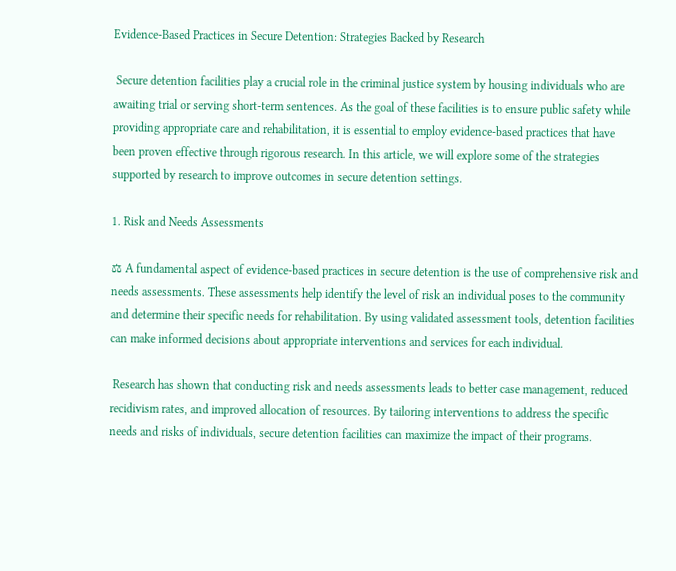Evidence-Based Practices in Secure Detention: Strategies Backed by Research

 Secure detention facilities play a crucial role in the criminal justice system by housing individuals who are awaiting trial or serving short-term sentences. As the goal of these facilities is to ensure public safety while providing appropriate care and rehabilitation, it is essential to employ evidence-based practices that have been proven effective through rigorous research. In this article, we will explore some of the strategies supported by research to improve outcomes in secure detention settings.

1. Risk and Needs Assessments

⚖ A fundamental aspect of evidence-based practices in secure detention is the use of comprehensive risk and needs assessments. These assessments help identify the level of risk an individual poses to the community and determine their specific needs for rehabilitation. By using validated assessment tools, detention facilities can make informed decisions about appropriate interventions and services for each individual.

 Research has shown that conducting risk and needs assessments leads to better case management, reduced recidivism rates, and improved allocation of resources. By tailoring interventions to address the specific needs and risks of individuals, secure detention facilities can maximize the impact of their programs.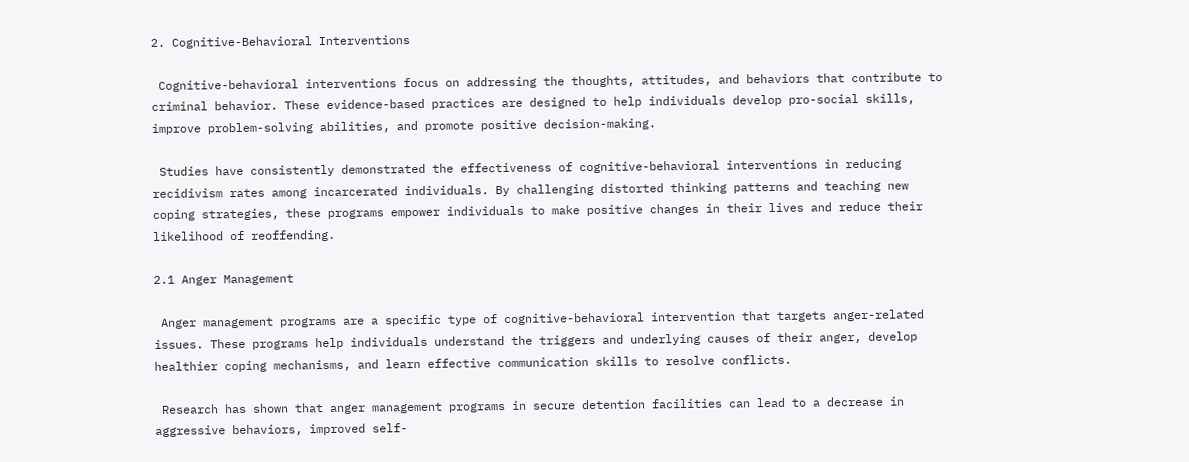2. Cognitive-Behavioral Interventions

 Cognitive-behavioral interventions focus on addressing the thoughts, attitudes, and behaviors that contribute to criminal behavior. These evidence-based practices are designed to help individuals develop pro-social skills, improve problem-solving abilities, and promote positive decision-making.

 Studies have consistently demonstrated the effectiveness of cognitive-behavioral interventions in reducing recidivism rates among incarcerated individuals. By challenging distorted thinking patterns and teaching new coping strategies, these programs empower individuals to make positive changes in their lives and reduce their likelihood of reoffending.

2.1 Anger Management

 Anger management programs are a specific type of cognitive-behavioral intervention that targets anger-related issues. These programs help individuals understand the triggers and underlying causes of their anger, develop healthier coping mechanisms, and learn effective communication skills to resolve conflicts.

 Research has shown that anger management programs in secure detention facilities can lead to a decrease in aggressive behaviors, improved self-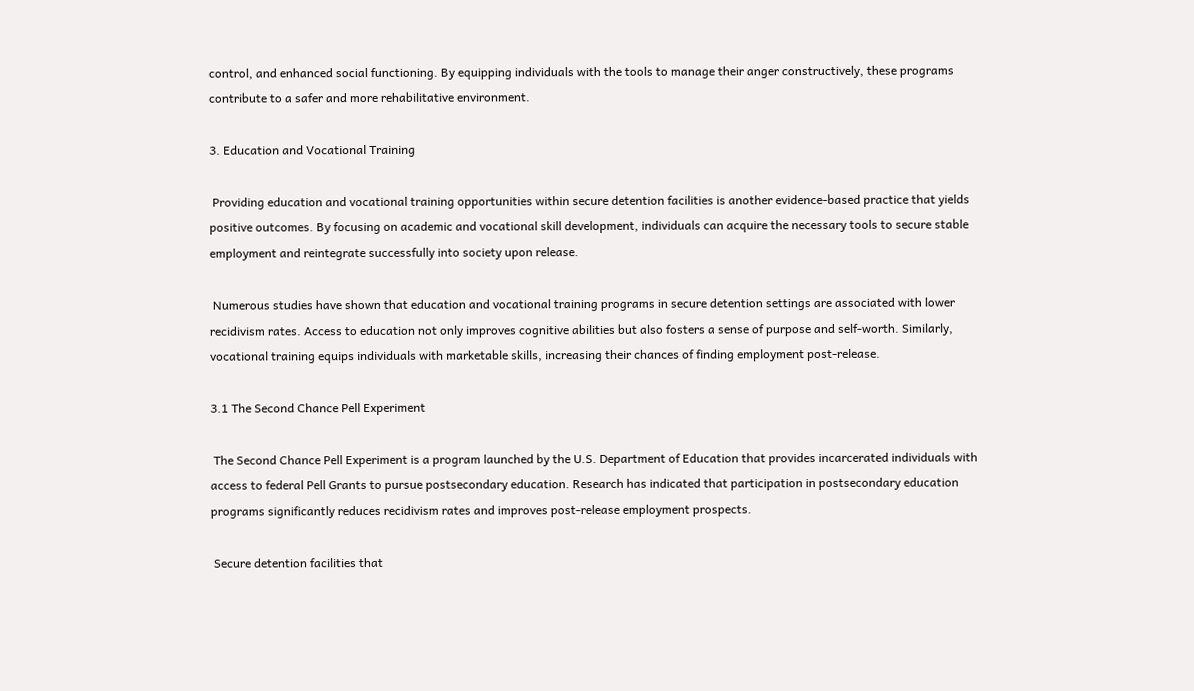control, and enhanced social functioning. By equipping individuals with the tools to manage their anger constructively, these programs contribute to a safer and more rehabilitative environment.

3. Education and Vocational Training

 Providing education and vocational training opportunities within secure detention facilities is another evidence-based practice that yields positive outcomes. By focusing on academic and vocational skill development, individuals can acquire the necessary tools to secure stable employment and reintegrate successfully into society upon release.

 Numerous studies have shown that education and vocational training programs in secure detention settings are associated with lower recidivism rates. Access to education not only improves cognitive abilities but also fosters a sense of purpose and self-worth. Similarly, vocational training equips individuals with marketable skills, increasing their chances of finding employment post-release.

3.1 The Second Chance Pell Experiment

 The Second Chance Pell Experiment is a program launched by the U.S. Department of Education that provides incarcerated individuals with access to federal Pell Grants to pursue postsecondary education. Research has indicated that participation in postsecondary education programs significantly reduces recidivism rates and improves post-release employment prospects.

 Secure detention facilities that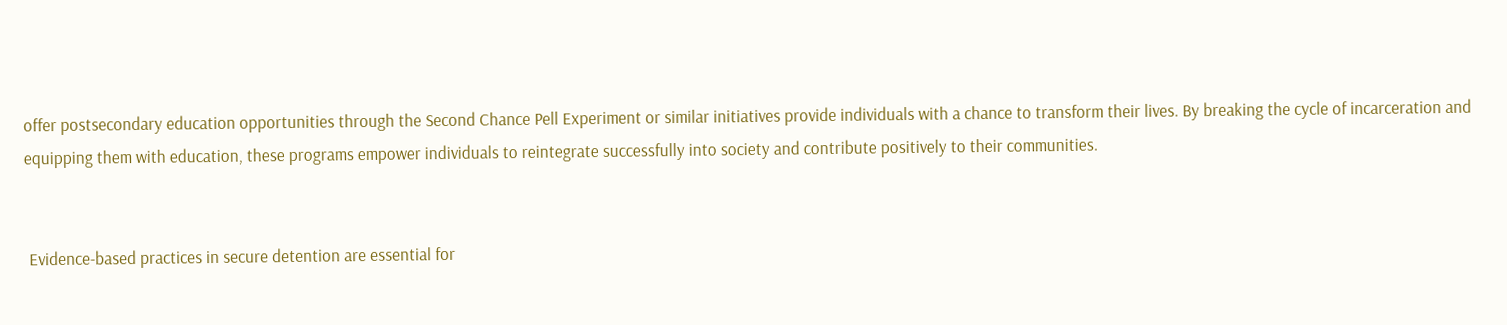offer postsecondary education opportunities through the Second Chance Pell Experiment or similar initiatives provide individuals with a chance to transform their lives. By breaking the cycle of incarceration and equipping them with education, these programs empower individuals to reintegrate successfully into society and contribute positively to their communities.


 Evidence-based practices in secure detention are essential for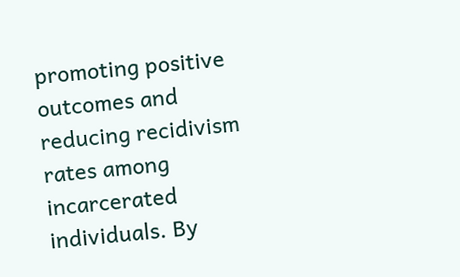promoting positive outcomes and reducing recidivism rates among incarcerated individuals. By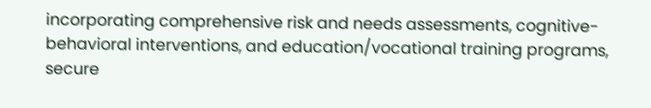incorporating comprehensive risk and needs assessments, cognitive-behavioral interventions, and education/vocational training programs, secure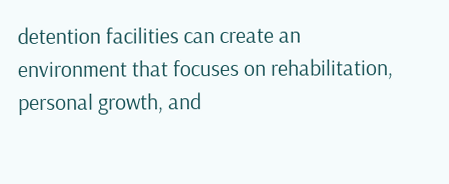detention facilities can create an environment that focuses on rehabilitation, personal growth, and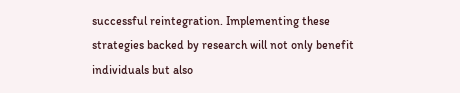successful reintegration. Implementing these strategies backed by research will not only benefit individuals but also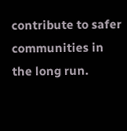contribute to safer communities in the long run.